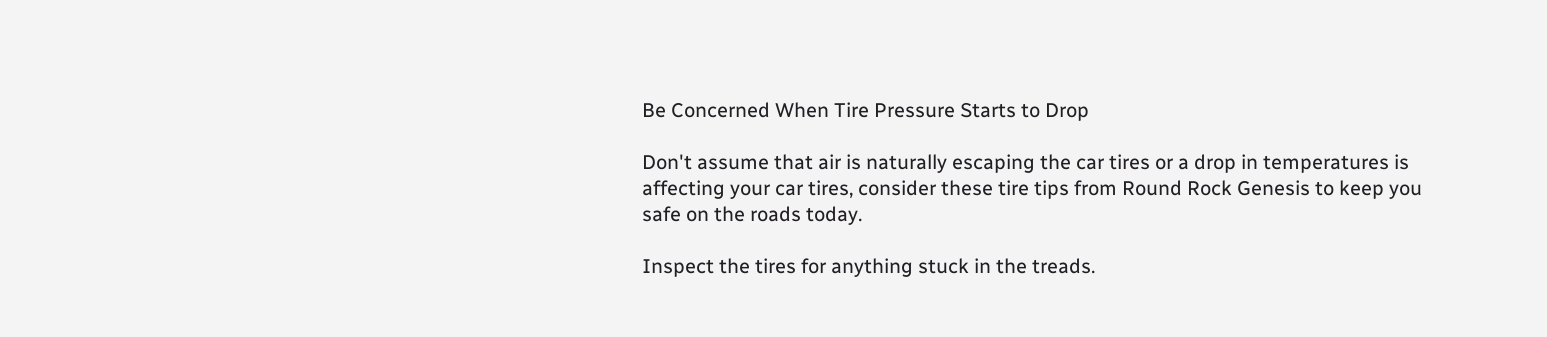Be Concerned When Tire Pressure Starts to Drop

Don't assume that air is naturally escaping the car tires or a drop in temperatures is affecting your car tires, consider these tire tips from Round Rock Genesis to keep you safe on the roads today.

Inspect the tires for anything stuck in the treads.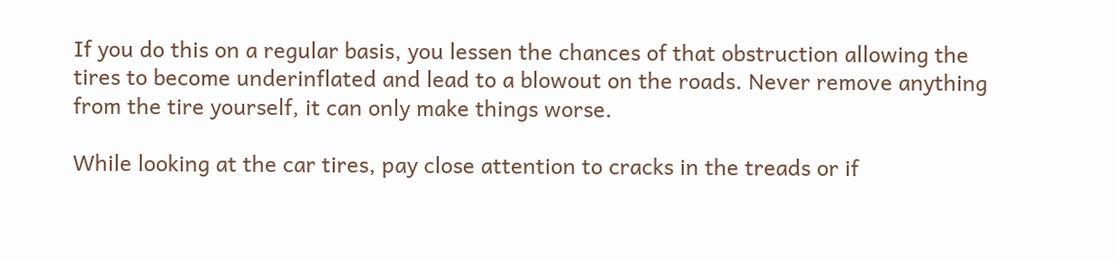If you do this on a regular basis, you lessen the chances of that obstruction allowing the tires to become underinflated and lead to a blowout on the roads. Never remove anything from the tire yourself, it can only make things worse.

While looking at the car tires, pay close attention to cracks in the treads or if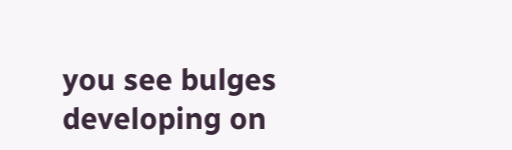you see bulges developing on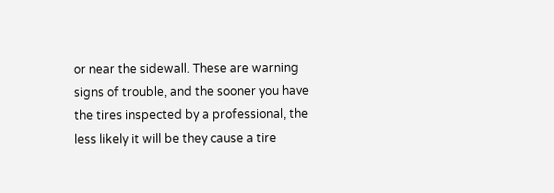or near the sidewall. These are warning signs of trouble, and the sooner you have the tires inspected by a professional, the less likely it will be they cause a tire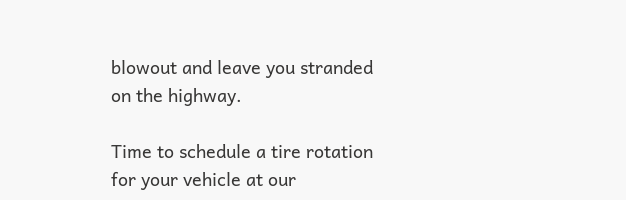blowout and leave you stranded on the highway.

Time to schedule a tire rotation for your vehicle at our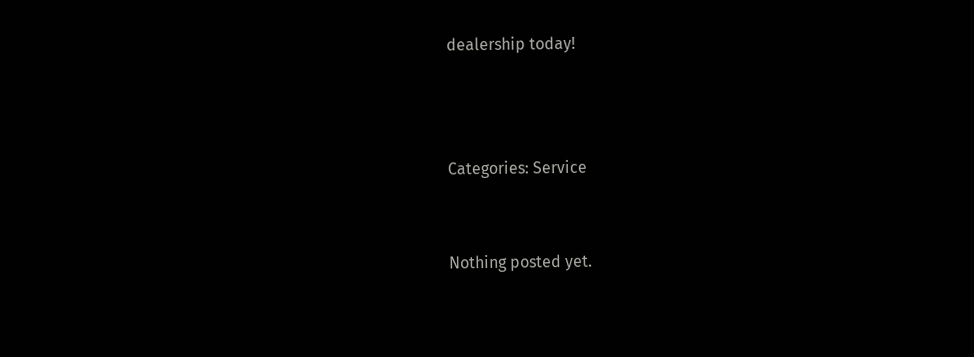dealership today!



Categories: Service


Nothing posted yet.